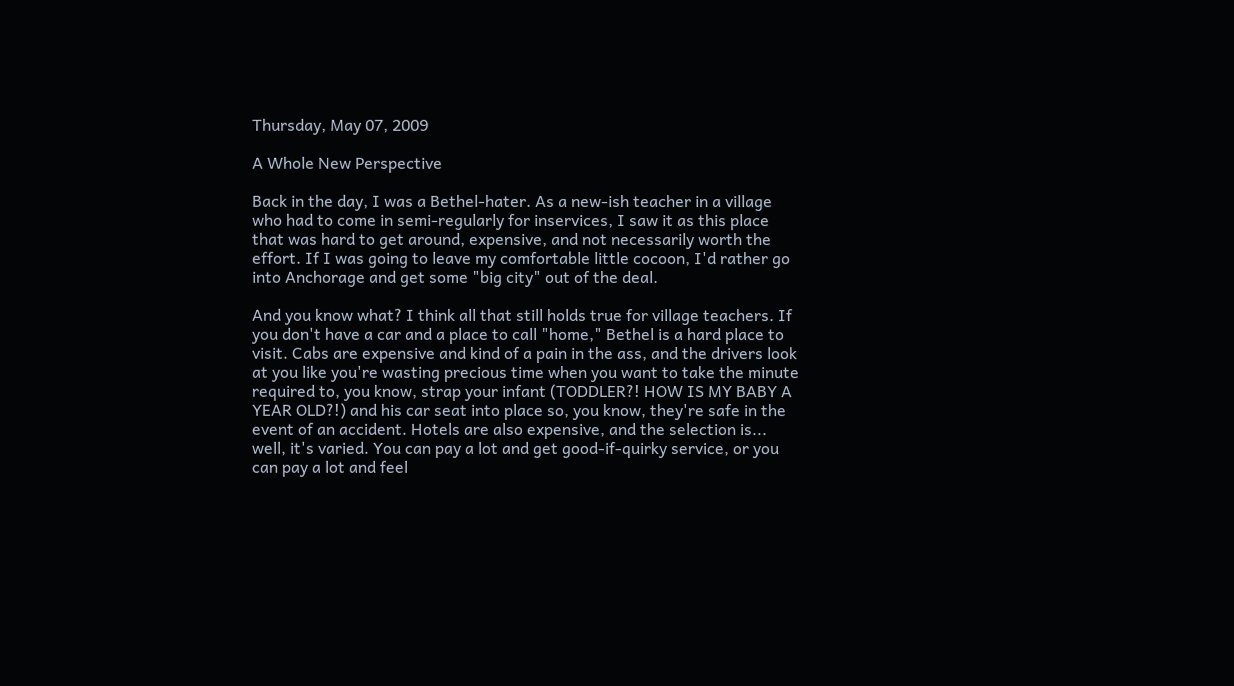Thursday, May 07, 2009

A Whole New Perspective

Back in the day, I was a Bethel-hater. As a new-ish teacher in a village who had to come in semi-regularly for inservices, I saw it as this place that was hard to get around, expensive, and not necessarily worth the effort. If I was going to leave my comfortable little cocoon, I'd rather go into Anchorage and get some "big city" out of the deal.

And you know what? I think all that still holds true for village teachers. If you don't have a car and a place to call "home," Bethel is a hard place to visit. Cabs are expensive and kind of a pain in the ass, and the drivers look at you like you're wasting precious time when you want to take the minute required to, you know, strap your infant (TODDLER?! HOW IS MY BABY A YEAR OLD?!) and his car seat into place so, you know, they're safe in the event of an accident. Hotels are also expensive, and the selection is... well, it's varied. You can pay a lot and get good-if-quirky service, or you can pay a lot and feel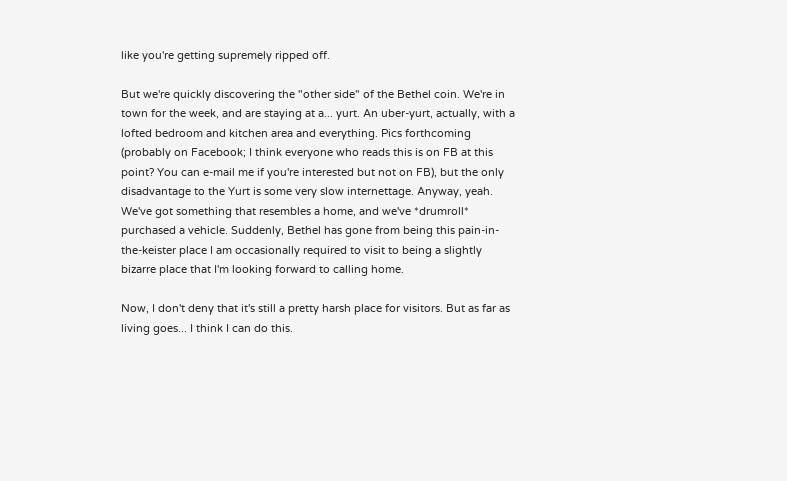like you're getting supremely ripped off.

But we're quickly discovering the "other side" of the Bethel coin. We're in town for the week, and are staying at a... yurt. An uber-yurt, actually, with a lofted bedroom and kitchen area and everything. Pics forthcoming (probably on Facebook; I think everyone who reads this is on FB at this point? You can e-mail me if you're interested but not on FB), but the only disadvantage to the Yurt is some very slow internettage. Anyway, yeah. We've got something that resembles a home, and we've *drumroll* purchased a vehicle. Suddenly, Bethel has gone from being this pain-in-the-keister place I am occasionally required to visit to being a slightly bizarre place that I'm looking forward to calling home.

Now, I don't deny that it's still a pretty harsh place for visitors. But as far as living goes... I think I can do this.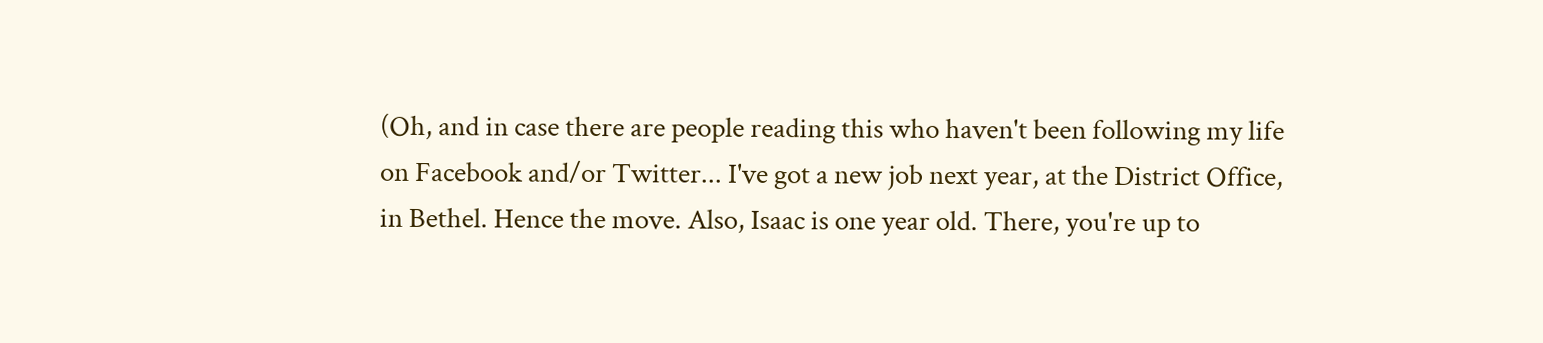(Oh, and in case there are people reading this who haven't been following my life on Facebook and/or Twitter... I've got a new job next year, at the District Office, in Bethel. Hence the move. Also, Isaac is one year old. There, you're up to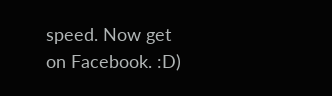speed. Now get on Facebook. :D)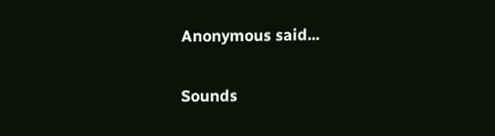Anonymous said...

Sounds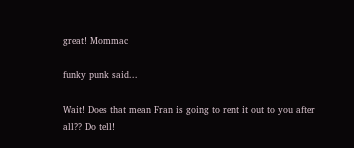great! Mommac

funky punk said...

Wait! Does that mean Fran is going to rent it out to you after all?? Do tell!